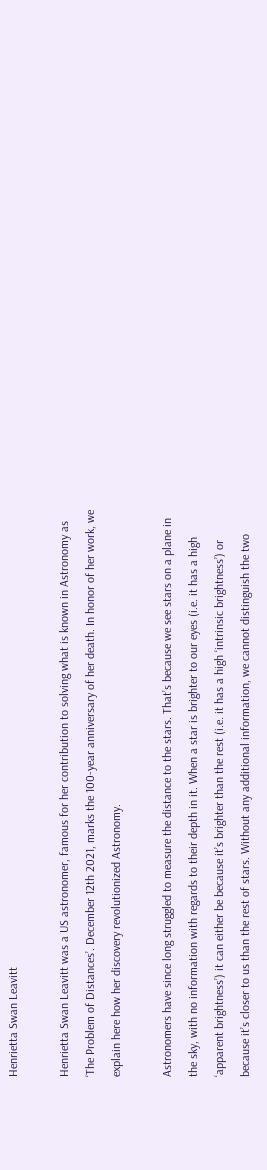Henrietta Swan Leavitt

Henrietta Swan Leavitt was a US astronomer, famous for her contribution to solving what is known in Astronomy as ‘The Problem of Distances’. December 12th 2021, marks the 100-year anniversary of her death. In honor of her work, we explain here how her discovery revolutionized Astronomy.

Astronomers have since long struggled to measure the distance to the stars. That’s because we see stars on a plane in the sky, with no information with regards to their depth in it. When a star is brighter to our eyes (i.e. it has a high ‘apparent brightness’) it can either be because it’s brighter than the rest (i.e. it has a high ‘intrinsic brightness’) or because it’s closer to us than the rest of stars. Without any additional information, we cannot distinguish the two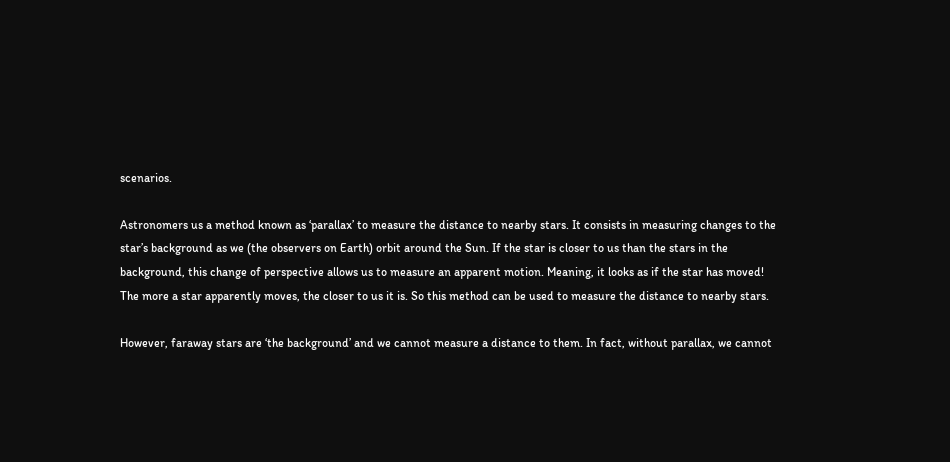scenarios.

Astronomers us a method known as ‘parallax’ to measure the distance to nearby stars. It consists in measuring changes to the star’s background as we (the observers on Earth) orbit around the Sun. If the star is closer to us than the stars in the background, this change of perspective allows us to measure an apparent motion. Meaning, it looks as if the star has moved! The more a star apparently moves, the closer to us it is. So this method can be used to measure the distance to nearby stars.

However, faraway stars are ‘the background’ and we cannot measure a distance to them. In fact, without parallax, we cannot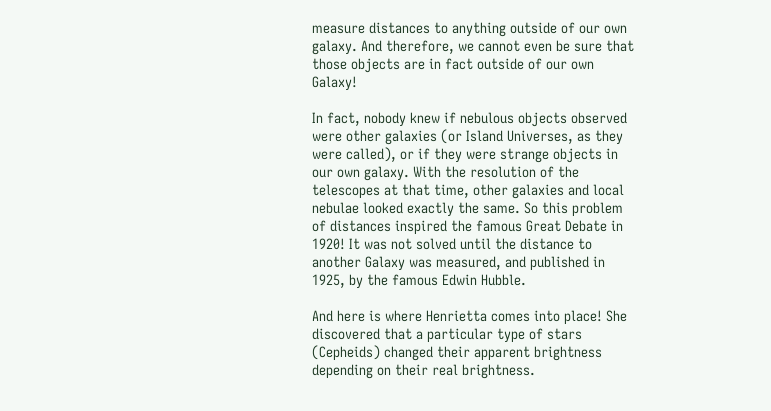measure distances to anything outside of our own galaxy. And therefore, we cannot even be sure that those objects are in fact outside of our own Galaxy!

In fact, nobody knew if nebulous objects observed were other galaxies (or Island Universes, as they were called), or if they were strange objects in our own galaxy. With the resolution of the telescopes at that time, other galaxies and local nebulae looked exactly the same. So this problem of distances inspired the famous Great Debate in 1920! It was not solved until the distance to another Galaxy was measured, and published in 1925, by the famous Edwin Hubble.

And here is where Henrietta comes into place! She discovered that a particular type of stars (Cepheids) changed their apparent brightness depending on their real brightness.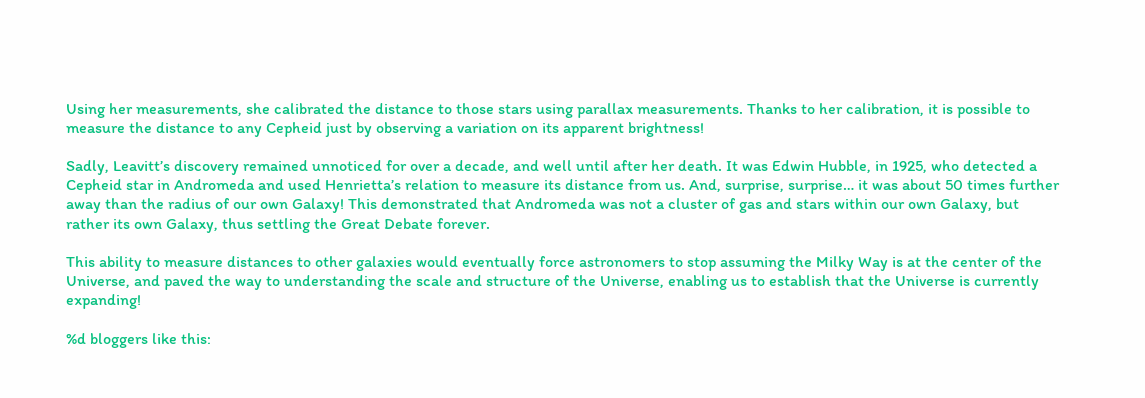Using her measurements, she calibrated the distance to those stars using parallax measurements. Thanks to her calibration, it is possible to measure the distance to any Cepheid just by observing a variation on its apparent brightness!

Sadly, Leavitt’s discovery remained unnoticed for over a decade, and well until after her death. It was Edwin Hubble, in 1925, who detected a Cepheid star in Andromeda and used Henrietta’s relation to measure its distance from us. And, surprise, surprise… it was about 50 times further away than the radius of our own Galaxy! This demonstrated that Andromeda was not a cluster of gas and stars within our own Galaxy, but rather its own Galaxy, thus settling the Great Debate forever.

This ability to measure distances to other galaxies would eventually force astronomers to stop assuming the Milky Way is at the center of the Universe, and paved the way to understanding the scale and structure of the Universe, enabling us to establish that the Universe is currently expanding!

%d bloggers like this: